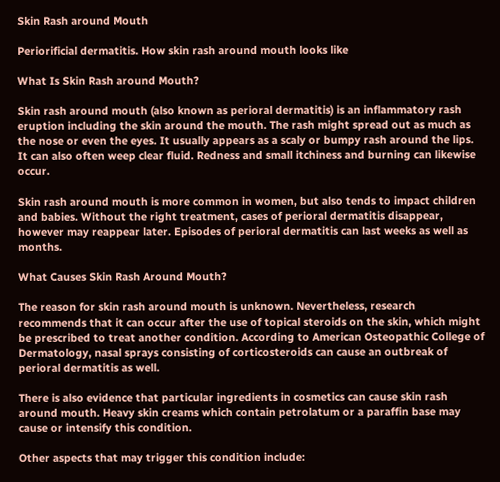Skin Rash around Mouth

Periorificial dermatitis. How skin rash around mouth looks like

What Is Skin Rash around Mouth?

Skin rash around mouth (also known as perioral dermatitis) is an inflammatory rash eruption including the skin around the mouth. The rash might spread out as much as the nose or even the eyes. It usually appears as a scaly or bumpy rash around the lips. It can also often weep clear fluid. Redness and small itchiness and burning can likewise occur.

Skin rash around mouth is more common in women, but also tends to impact children and babies. Without the right treatment, cases of perioral dermatitis disappear, however may reappear later. Episodes of perioral dermatitis can last weeks as well as months.

What Causes Skin Rash Around Mouth?

The reason for skin rash around mouth is unknown. Nevertheless, research recommends that it can occur after the use of topical steroids on the skin, which might be prescribed to treat another condition. According to American Osteopathic College of Dermatology, nasal sprays consisting of corticosteroids can cause an outbreak of perioral dermatitis as well.

There is also evidence that particular ingredients in cosmetics can cause skin rash around mouth. Heavy skin creams which contain petrolatum or a paraffin base may cause or intensify this condition.

Other aspects that may trigger this condition include: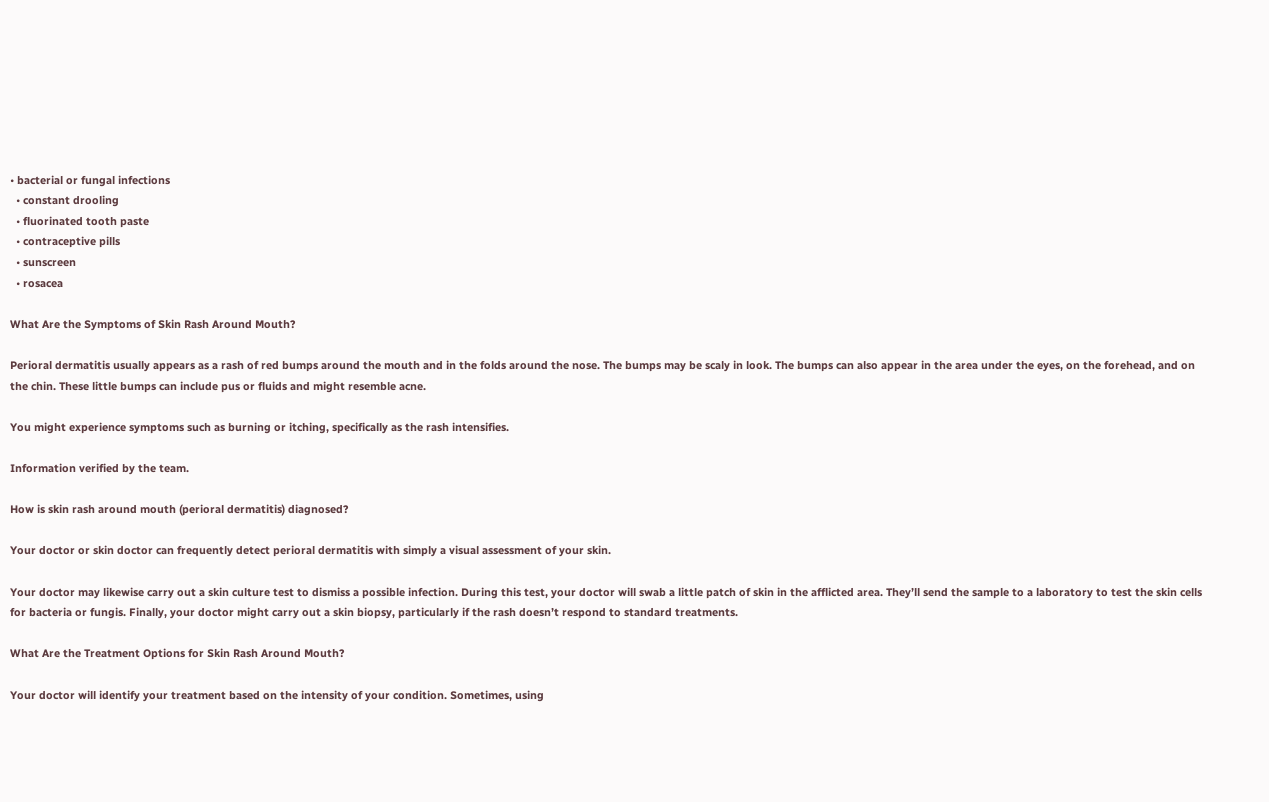• bacterial or fungal infections
  • constant drooling
  • fluorinated tooth paste
  • contraceptive pills
  • sunscreen
  • rosacea

What Are the Symptoms of Skin Rash Around Mouth?

Perioral dermatitis usually appears as a rash of red bumps around the mouth and in the folds around the nose. The bumps may be scaly in look. The bumps can also appear in the area under the eyes, on the forehead, and on the chin. These little bumps can include pus or fluids and might resemble acne.

You might experience symptoms such as burning or itching, specifically as the rash intensifies.

Information verified by the team.

How is skin rash around mouth (perioral dermatitis) diagnosed?

Your doctor or skin doctor can frequently detect perioral dermatitis with simply a visual assessment of your skin.

Your doctor may likewise carry out a skin culture test to dismiss a possible infection. During this test, your doctor will swab a little patch of skin in the afflicted area. They’ll send the sample to a laboratory to test the skin cells for bacteria or fungis. Finally, your doctor might carry out a skin biopsy, particularly if the rash doesn’t respond to standard treatments.

What Are the Treatment Options for Skin Rash Around Mouth?

Your doctor will identify your treatment based on the intensity of your condition. Sometimes, using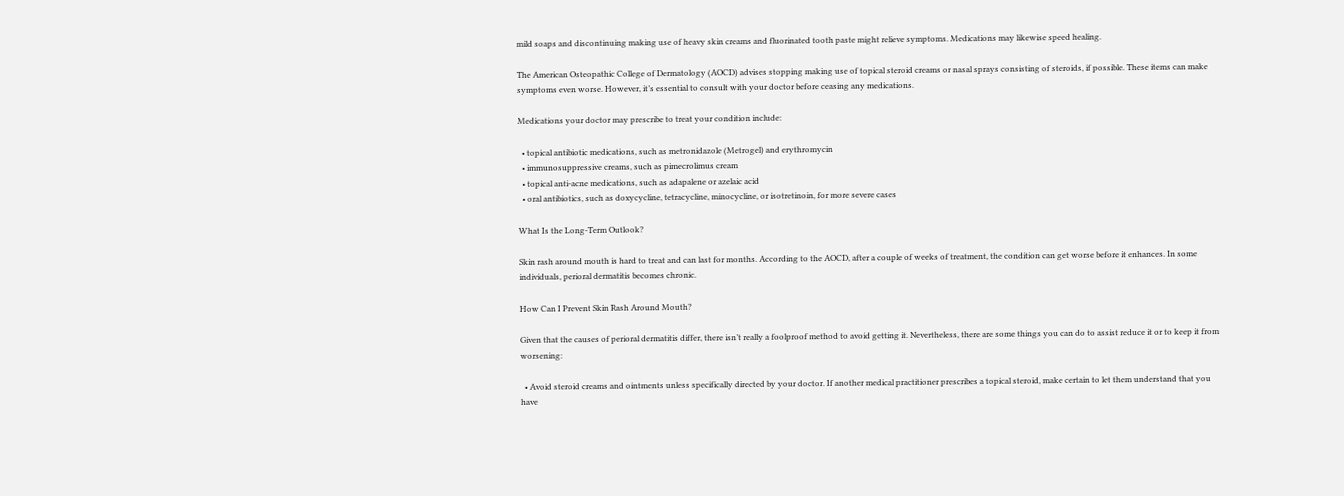mild soaps and discontinuing making use of heavy skin creams and fluorinated tooth paste might relieve symptoms. Medications may likewise speed healing.

The American Osteopathic College of Dermatology (AOCD) advises stopping making use of topical steroid creams or nasal sprays consisting of steroids, if possible. These items can make symptoms even worse. However, it’s essential to consult with your doctor before ceasing any medications.

Medications your doctor may prescribe to treat your condition include:

  • topical antibiotic medications, such as metronidazole (Metrogel) and erythromycin
  • immunosuppressive creams, such as pimecrolimus cream
  • topical anti-acne medications, such as adapalene or azelaic acid
  • oral antibiotics, such as doxycycline, tetracycline, minocycline, or isotretinoin, for more severe cases

What Is the Long-Term Outlook?

Skin rash around mouth is hard to treat and can last for months. According to the AOCD, after a couple of weeks of treatment, the condition can get worse before it enhances. In some individuals, perioral dermatitis becomes chronic.

How Can I Prevent Skin Rash Around Mouth?

Given that the causes of perioral dermatitis differ, there isn’t really a foolproof method to avoid getting it. Nevertheless, there are some things you can do to assist reduce it or to keep it from worsening:

  • Avoid steroid creams and ointments unless specifically directed by your doctor. If another medical practitioner prescribes a topical steroid, make certain to let them understand that you have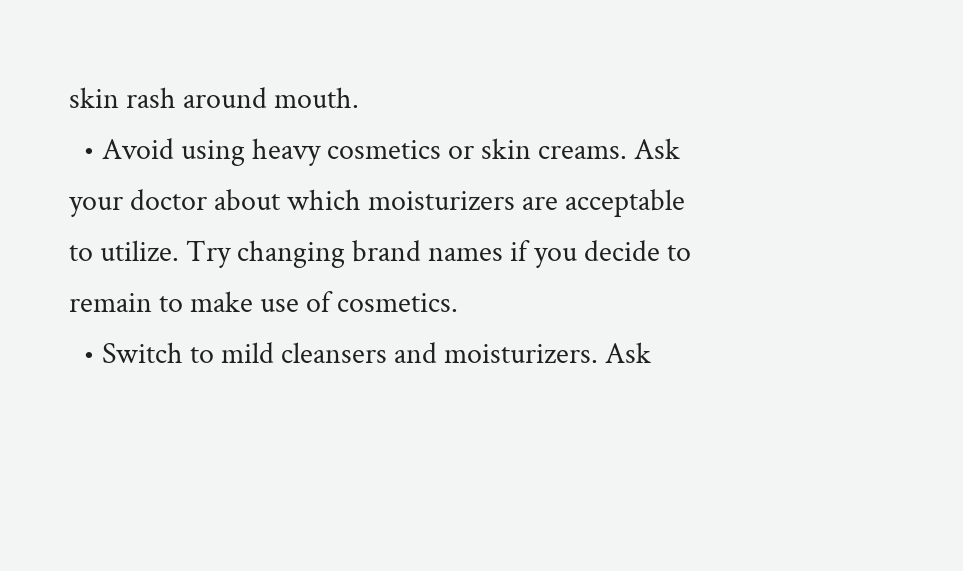skin rash around mouth.
  • Avoid using heavy cosmetics or skin creams. Ask your doctor about which moisturizers are acceptable to utilize. Try changing brand names if you decide to remain to make use of cosmetics.
  • Switch to mild cleansers and moisturizers. Ask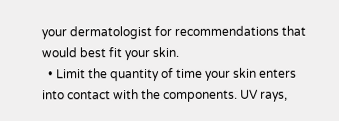your dermatologist for recommendations that would best fit your skin.
  • Limit the quantity of time your skin enters into contact with the components. UV rays,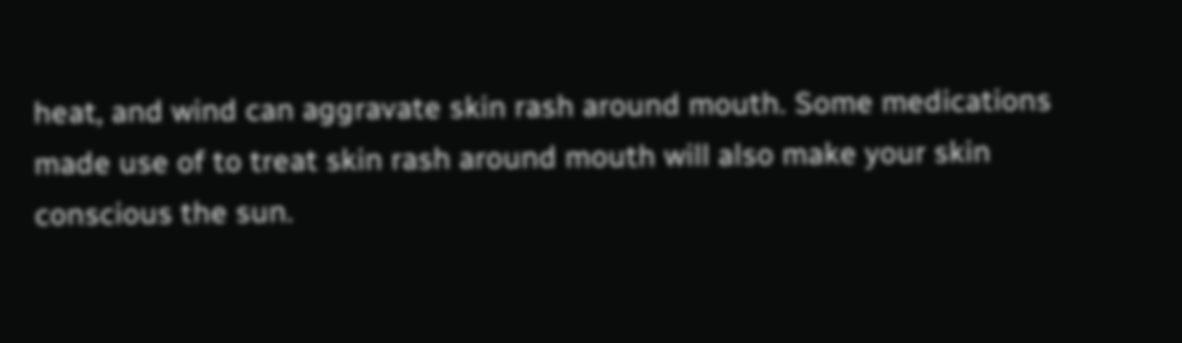heat, and wind can aggravate skin rash around mouth. Some medications made use of to treat skin rash around mouth will also make your skin conscious the sun.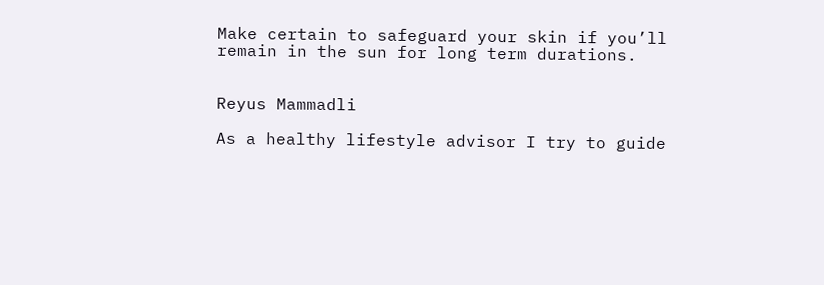Make certain to safeguard your skin if you’ll remain in the sun for long term durations.


Reyus Mammadli

As a healthy lifestyle advisor I try to guide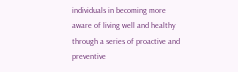individuals in becoming more aware of living well and healthy through a series of proactive and preventive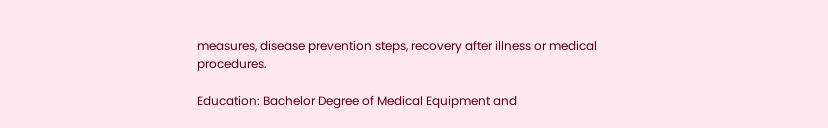measures, disease prevention steps, recovery after illness or medical procedures.

Education: Bachelor Degree of Medical Equipment and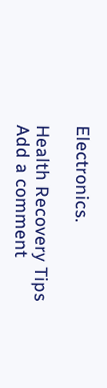Electronics.

Health Recovery Tips
Add a comment